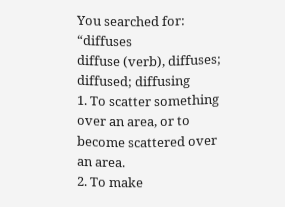You searched for: “diffuses
diffuse (verb), diffuses; diffused; diffusing
1. To scatter something over an area, or to become scattered over an area.
2. To make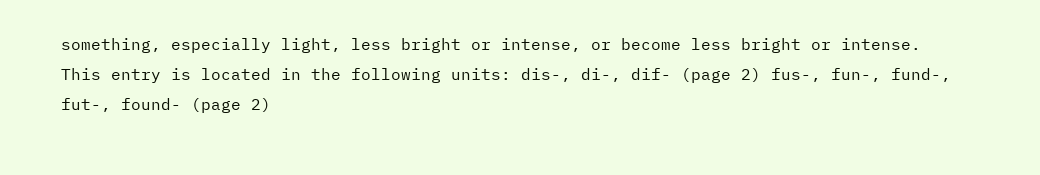something, especially light, less bright or intense, or become less bright or intense.
This entry is located in the following units: dis-, di-, dif- (page 2) fus-, fun-, fund-, fut-, found- (page 2)